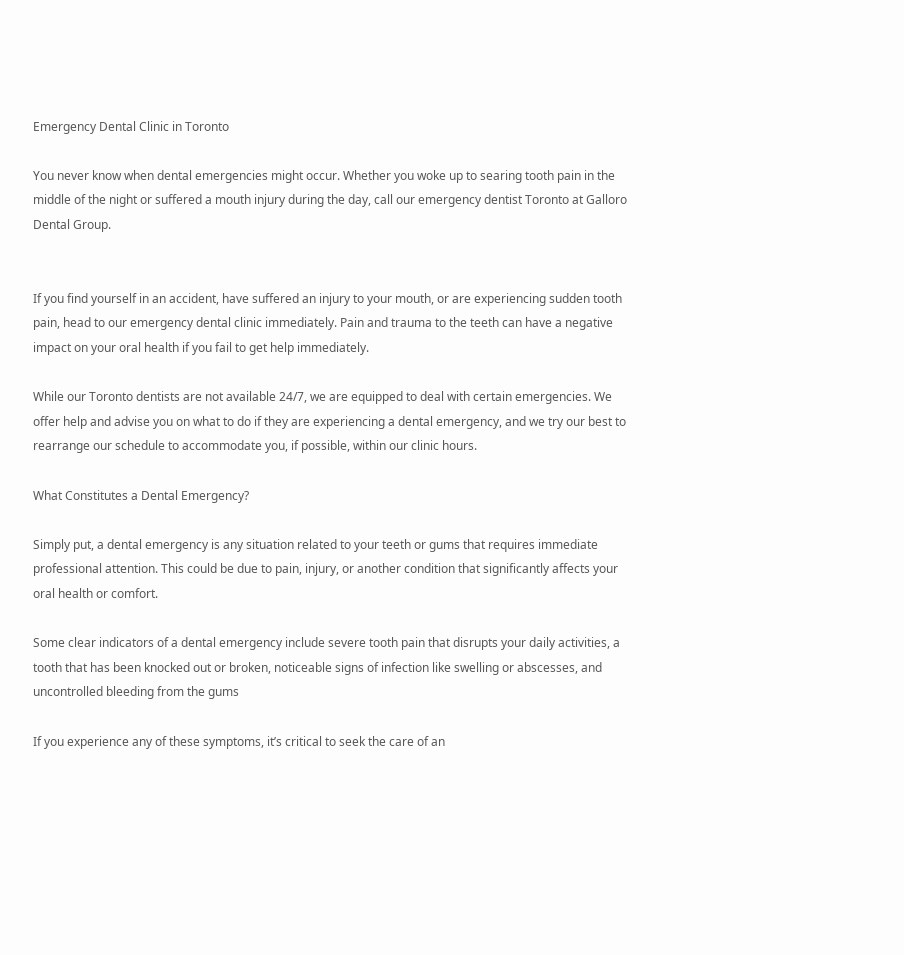Emergency Dental Clinic in Toronto

You never know when dental emergencies might occur. Whether you woke up to searing tooth pain in the middle of the night or suffered a mouth injury during the day, call our emergency dentist Toronto at Galloro Dental Group.


If you find yourself in an accident, have suffered an injury to your mouth, or are experiencing sudden tooth pain, head to our emergency dental clinic immediately. Pain and trauma to the teeth can have a negative impact on your oral health if you fail to get help immediately.

While our Toronto dentists are not available 24/7, we are equipped to deal with certain emergencies. We offer help and advise you on what to do if they are experiencing a dental emergency, and we try our best to rearrange our schedule to accommodate you, if possible, within our clinic hours.

What Constitutes a Dental Emergency?

Simply put, a dental emergency is any situation related to your teeth or gums that requires immediate professional attention. This could be due to pain, injury, or another condition that significantly affects your oral health or comfort.

Some clear indicators of a dental emergency include severe tooth pain that disrupts your daily activities, a tooth that has been knocked out or broken, noticeable signs of infection like swelling or abscesses, and uncontrolled bleeding from the gums

If you experience any of these symptoms, it’s critical to seek the care of an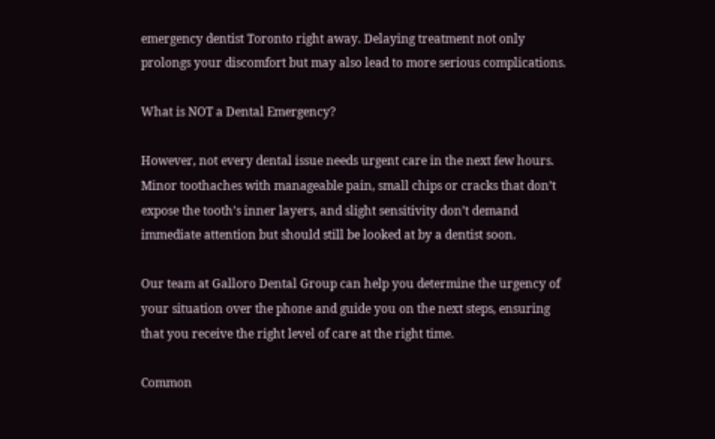emergency dentist Toronto right away. Delaying treatment not only prolongs your discomfort but may also lead to more serious complications.

What is NOT a Dental Emergency?

However, not every dental issue needs urgent care in the next few hours. Minor toothaches with manageable pain, small chips or cracks that don’t expose the tooth’s inner layers, and slight sensitivity don’t demand immediate attention but should still be looked at by a dentist soon.

Our team at Galloro Dental Group can help you determine the urgency of your situation over the phone and guide you on the next steps, ensuring that you receive the right level of care at the right time.

Common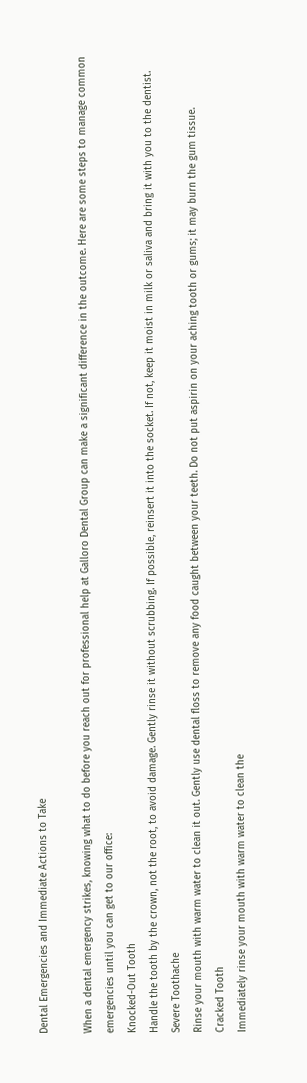Dental Emergencies and Immediate Actions to Take

When a dental emergency strikes, knowing what to do before you reach out for professional help at Galloro Dental Group can make a significant difference in the outcome. Here are some steps to manage common emergencies until you can get to our office:
Knocked-Out Tooth
Handle the tooth by the crown, not the root, to avoid damage. Gently rinse it without scrubbing. If possible, reinsert it into the socket. If not, keep it moist in milk or saliva and bring it with you to the dentist.
Severe Toothache
Rinse your mouth with warm water to clean it out. Gently use dental floss to remove any food caught between your teeth. Do not put aspirin on your aching tooth or gums; it may burn the gum tissue.
Cracked Tooth
Immediately rinse your mouth with warm water to clean the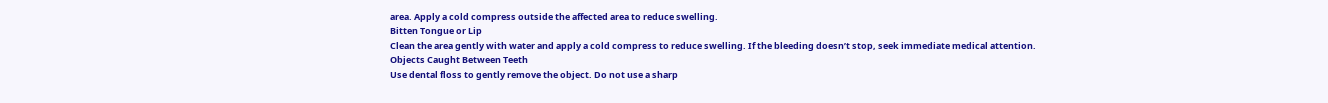area. Apply a cold compress outside the affected area to reduce swelling.
Bitten Tongue or Lip
Clean the area gently with water and apply a cold compress to reduce swelling. If the bleeding doesn’t stop, seek immediate medical attention.
Objects Caught Between Teeth
Use dental floss to gently remove the object. Do not use a sharp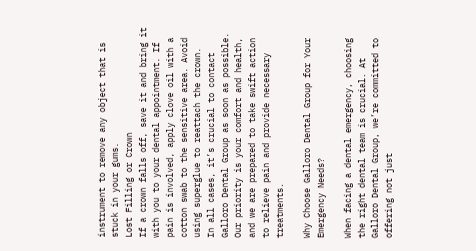instrument to remove any object that is stuck in your gums.
Lost Filling or Crown
If a crown falls off, save it and bring it with you to your dental appointment. If pain is involved, apply clove oil with a cotton swab to the sensitive area. Avoid using superglue to reattach the crown.
In all cases, it’s crucial to contact Galloro Dental Group as soon as possible. Our priority is your comfort and health, and we are prepared to take swift action to relieve pain and provide necessary treatments.

Why Choose Galloro Dental Group for Your Emergency Needs?

When facing a dental emergency, choosing the right dental team is crucial. At Galloro Dental Group, we’re committed to offering not just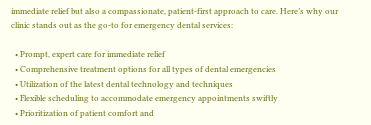immediate relief but also a compassionate, patient-first approach to care. Here’s why our clinic stands out as the go-to for emergency dental services:

  • Prompt, expert care for immediate relief
  • Comprehensive treatment options for all types of dental emergencies
  • Utilization of the latest dental technology and techniques
  • Flexible scheduling to accommodate emergency appointments swiftly
  • Prioritization of patient comfort and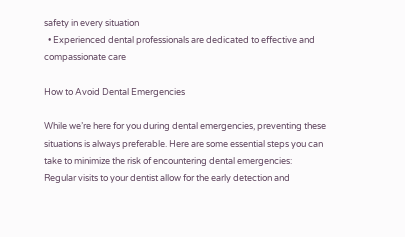safety in every situation
  • Experienced dental professionals are dedicated to effective and compassionate care

How to Avoid Dental Emergencies

While we’re here for you during dental emergencies, preventing these situations is always preferable. Here are some essential steps you can take to minimize the risk of encountering dental emergencies:
Regular visits to your dentist allow for the early detection and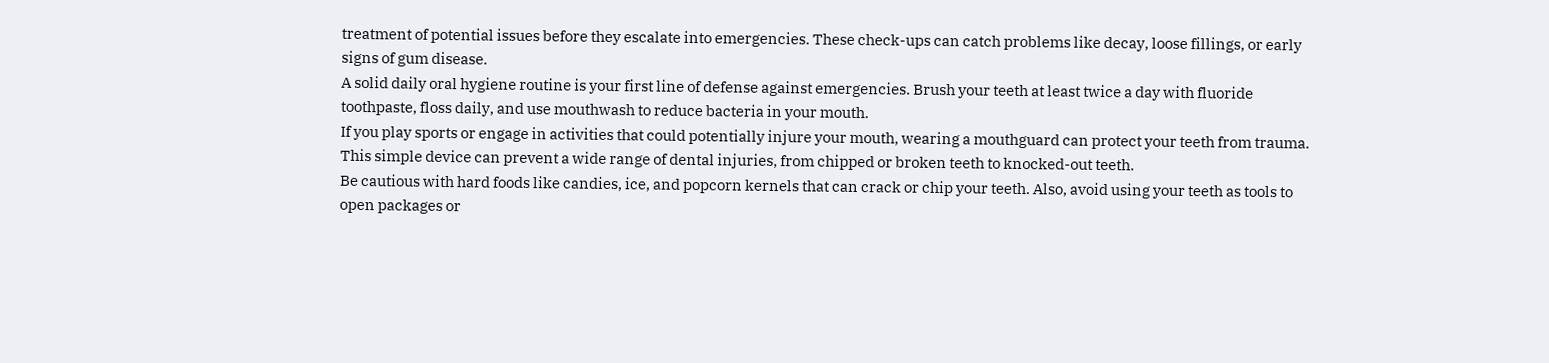treatment of potential issues before they escalate into emergencies. These check-ups can catch problems like decay, loose fillings, or early signs of gum disease.
A solid daily oral hygiene routine is your first line of defense against emergencies. Brush your teeth at least twice a day with fluoride toothpaste, floss daily, and use mouthwash to reduce bacteria in your mouth.
If you play sports or engage in activities that could potentially injure your mouth, wearing a mouthguard can protect your teeth from trauma. This simple device can prevent a wide range of dental injuries, from chipped or broken teeth to knocked-out teeth.
Be cautious with hard foods like candies, ice, and popcorn kernels that can crack or chip your teeth. Also, avoid using your teeth as tools to open packages or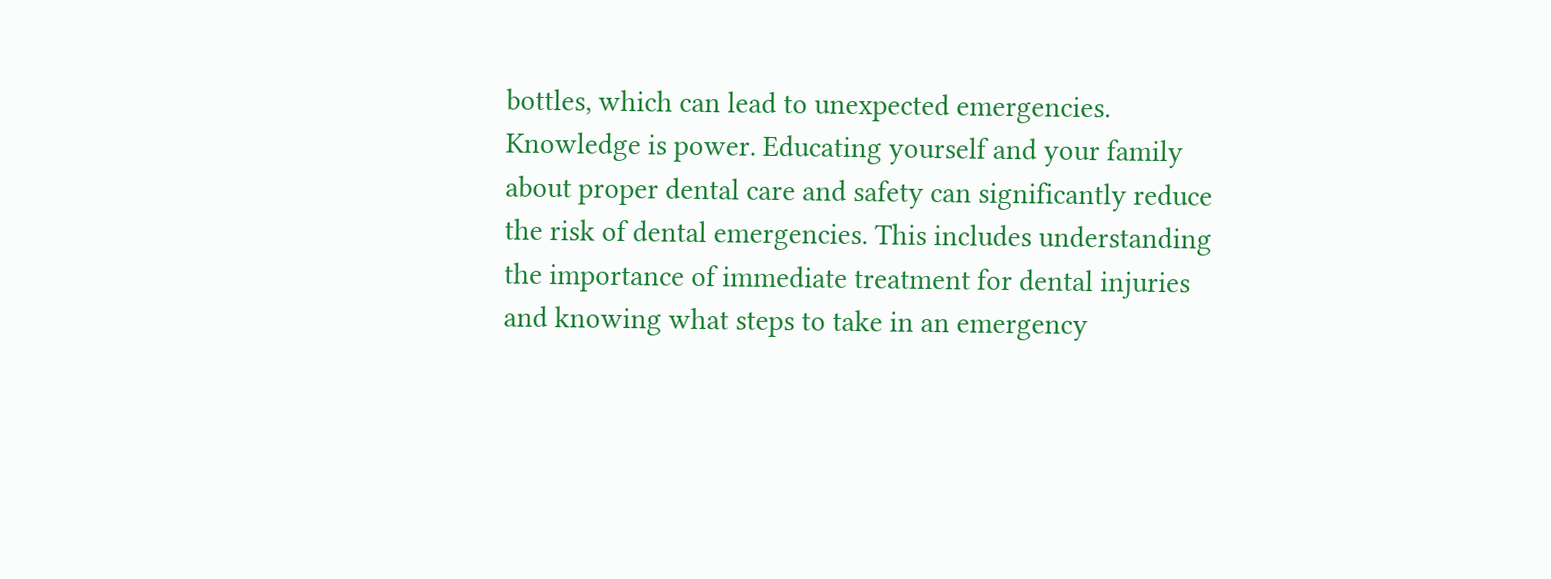bottles, which can lead to unexpected emergencies.
Knowledge is power. Educating yourself and your family about proper dental care and safety can significantly reduce the risk of dental emergencies. This includes understanding the importance of immediate treatment for dental injuries and knowing what steps to take in an emergency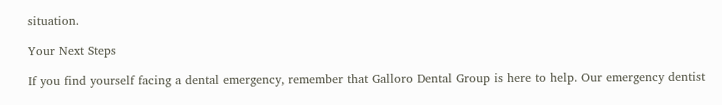situation.

Your Next Steps

If you find yourself facing a dental emergency, remember that Galloro Dental Group is here to help. Our emergency dentist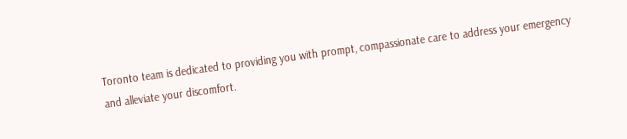Toronto team is dedicated to providing you with prompt, compassionate care to address your emergency and alleviate your discomfort.